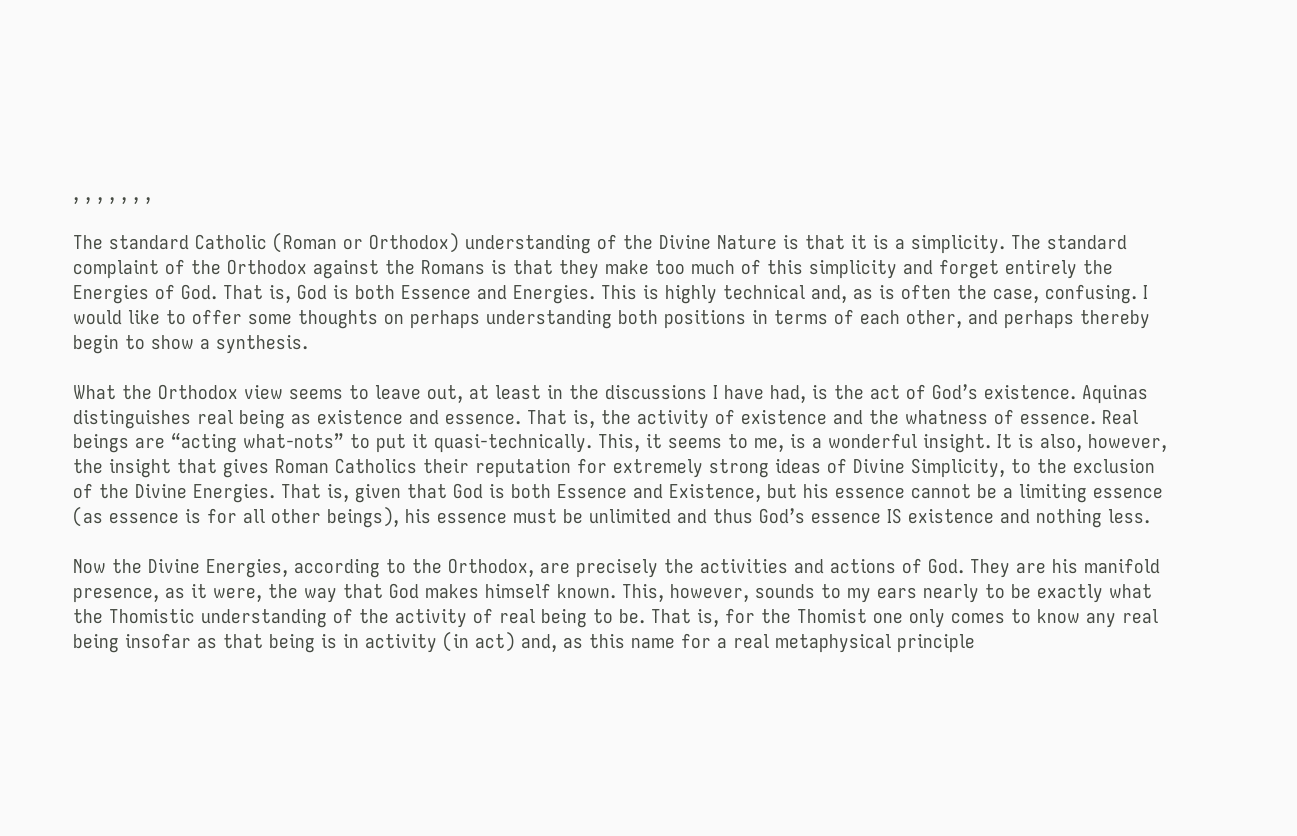, , , , , , ,

The standard Catholic (Roman or Orthodox) understanding of the Divine Nature is that it is a simplicity. The standard complaint of the Orthodox against the Romans is that they make too much of this simplicity and forget entirely the Energies of God. That is, God is both Essence and Energies. This is highly technical and, as is often the case, confusing. I would like to offer some thoughts on perhaps understanding both positions in terms of each other, and perhaps thereby begin to show a synthesis.

What the Orthodox view seems to leave out, at least in the discussions I have had, is the act of God’s existence. Aquinas distinguishes real being as existence and essence. That is, the activity of existence and the whatness of essence. Real beings are “acting what-nots” to put it quasi-technically. This, it seems to me, is a wonderful insight. It is also, however, the insight that gives Roman Catholics their reputation for extremely strong ideas of Divine Simplicity, to the exclusion of the Divine Energies. That is, given that God is both Essence and Existence, but his essence cannot be a limiting essence (as essence is for all other beings), his essence must be unlimited and thus God’s essence IS existence and nothing less.

Now the Divine Energies, according to the Orthodox, are precisely the activities and actions of God. They are his manifold presence, as it were, the way that God makes himself known. This, however, sounds to my ears nearly to be exactly what the Thomistic understanding of the activity of real being to be. That is, for the Thomist one only comes to know any real being insofar as that being is in activity (in act) and, as this name for a real metaphysical principle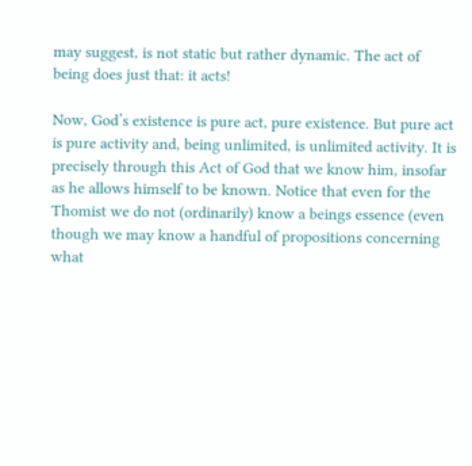may suggest, is not static but rather dynamic. The act of being does just that: it acts!

Now, God’s existence is pure act, pure existence. But pure act is pure activity and, being unlimited, is unlimited activity. It is precisely through this Act of God that we know him, insofar as he allows himself to be known. Notice that even for the Thomist we do not (ordinarily) know a beings essence (even though we may know a handful of propositions concerning what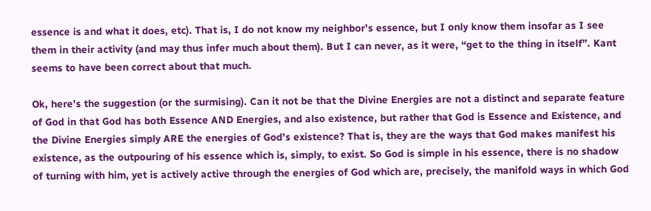essence is and what it does, etc). That is, I do not know my neighbor’s essence, but I only know them insofar as I see them in their activity (and may thus infer much about them). But I can never, as it were, “get to the thing in itself”. Kant seems to have been correct about that much.

Ok, here’s the suggestion (or the surmising). Can it not be that the Divine Energies are not a distinct and separate feature of God in that God has both Essence AND Energies, and also existence, but rather that God is Essence and Existence, and the Divine Energies simply ARE the energies of God’s existence? That is, they are the ways that God makes manifest his existence, as the outpouring of his essence which is, simply, to exist. So God is simple in his essence, there is no shadow of turning with him, yet is actively active through the energies of God which are, precisely, the manifold ways in which God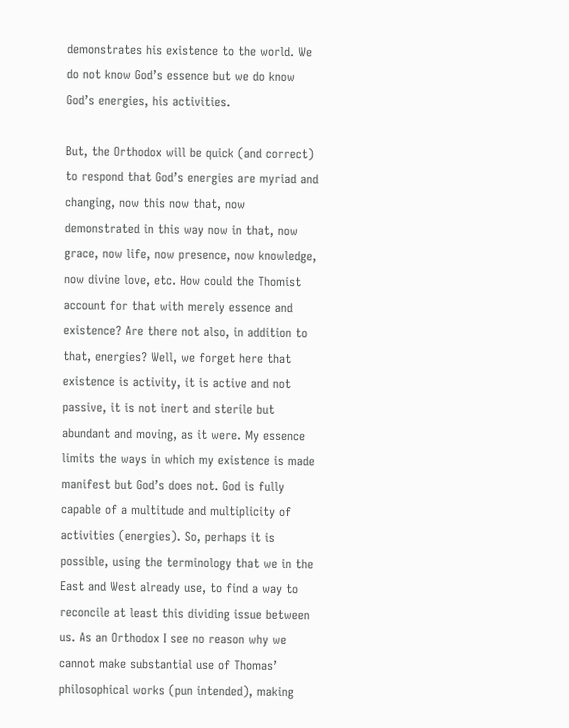demonstrates his existence to the world. We do not know God’s essence but we do know God’s energies, his activities.

But, the Orthodox will be quick (and correct) to respond that God’s energies are myriad and changing, now this now that, now demonstrated in this way now in that, now grace, now life, now presence, now knowledge, now divine love, etc. How could the Thomist account for that with merely essence and existence? Are there not also, in addition to that, energies? Well, we forget here that existence is activity, it is active and not passive, it is not inert and sterile but abundant and moving, as it were. My essence limits the ways in which my existence is made manifest but God’s does not. God is fully capable of a multitude and multiplicity of activities (energies). So, perhaps it is possible, using the terminology that we in the East and West already use, to find a way to reconcile at least this dividing issue between us. As an Orthodox I see no reason why we cannot make substantial use of Thomas’ philosophical works (pun intended), making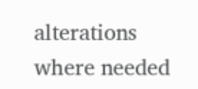alterations where needed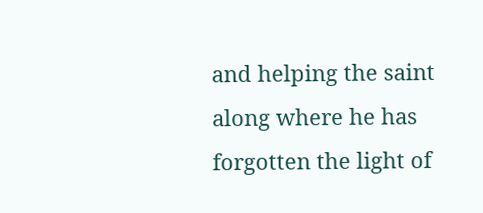and helping the saint along where he has forgotten the light of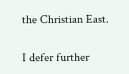the Christian East.

I defer further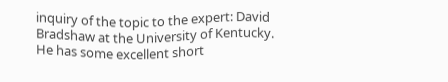inquiry of the topic to the expert: David Bradshaw at the University of Kentucky. He has some excellent short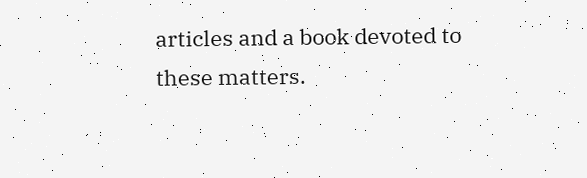articles and a book devoted to these matters.